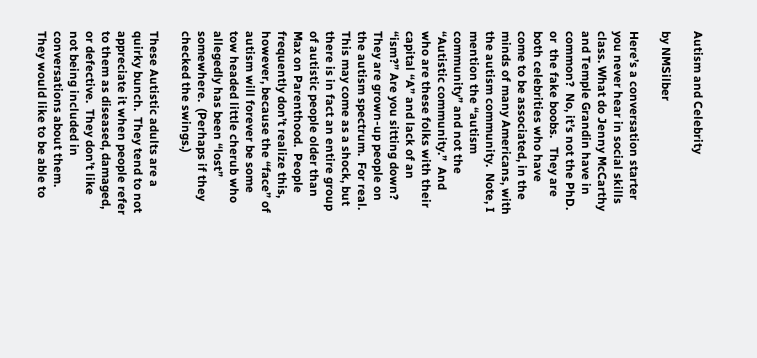Autism and Celebrity

by NMSilber

Here’s a conversation starter you never hear in social skills class. What do Jenny McCarthy and Temple Grandin have in common?  No, it’s not the PhD. or  the fake boobs.   They are both celebrities who have come to be associated, in the minds of many Americans, with the autism community.  Note, I mention the “autism community” and not the “Autistic community.”  And who are these folks with their capital “A” and lack of an “ism?” Are you sitting down?  They are grown-up people on the autism spectrum.  For real.  This may come as a shock, but there is in fact an entire group of autistic people older than  Max on Parenthood.  People frequently don’t realize this, however, because the “face” of autism will forever be some tow headed little cherub who allegedly has been “lost” somewhere.  (Perhaps if they checked the swings.)

These Autistic adults are a quirky bunch.  They tend to not appreciate it when people refer to them as diseased, damaged, or defective.  They don’t like not being included in conversations about them.  They would like to be able to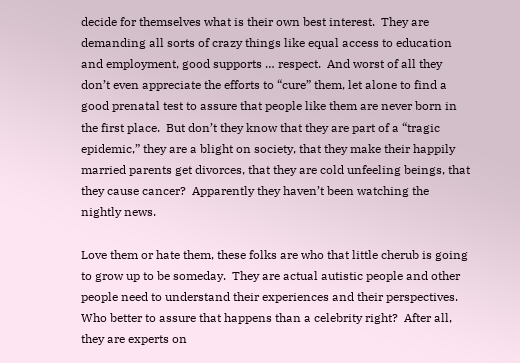decide for themselves what is their own best interest.  They are demanding all sorts of crazy things like equal access to education and employment, good supports … respect.  And worst of all they don’t even appreciate the efforts to “cure” them, let alone to find a good prenatal test to assure that people like them are never born in the first place.  But don’t they know that they are part of a “tragic epidemic,” they are a blight on society, that they make their happily married parents get divorces, that they are cold unfeeling beings, that they cause cancer?  Apparently they haven’t been watching the nightly news.

Love them or hate them, these folks are who that little cherub is going to grow up to be someday.  They are actual autistic people and other people need to understand their experiences and their perspectives.  Who better to assure that happens than a celebrity right?  After all, they are experts on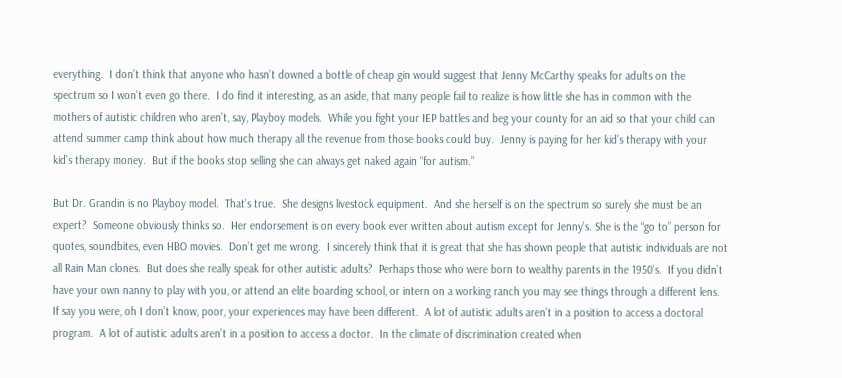everything.  I don’t think that anyone who hasn’t downed a bottle of cheap gin would suggest that Jenny McCarthy speaks for adults on the spectrum so I won’t even go there.  I do find it interesting, as an aside, that many people fail to realize is how little she has in common with the mothers of autistic children who aren’t, say, Playboy models.  While you fight your IEP battles and beg your county for an aid so that your child can attend summer camp think about how much therapy all the revenue from those books could buy.  Jenny is paying for her kid’s therapy with your kid’s therapy money.  But if the books stop selling she can always get naked again “for autism.”

But Dr. Grandin is no Playboy model.  That’s true.  She designs livestock equipment.  And she herself is on the spectrum so surely she must be an expert?  Someone obviously thinks so.  Her endorsement is on every book ever written about autism except for Jenny’s. She is the “go to” person for quotes, soundbites, even HBO movies.  Don’t get me wrong.  I sincerely think that it is great that she has shown people that autistic individuals are not all Rain Man clones.  But does she really speak for other autistic adults?  Perhaps those who were born to wealthy parents in the 1950’s.  If you didn’t have your own nanny to play with you, or attend an elite boarding school, or intern on a working ranch you may see things through a different lens.  If say you were, oh I don’t know, poor, your experiences may have been different.  A lot of autistic adults aren’t in a position to access a doctoral program.  A lot of autistic adults aren’t in a position to access a doctor.  In the climate of discrimination created when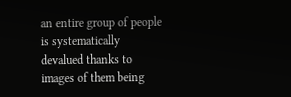an entire group of people is systematically devalued thanks to images of them being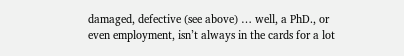damaged, defective (see above) … well, a PhD., or even employment, isn’t always in the cards for a lot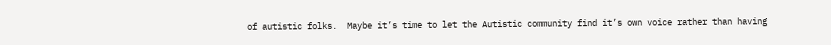of autistic folks.  Maybe it’s time to let the Autistic community find it’s own voice rather than having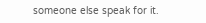someone else speak for it.